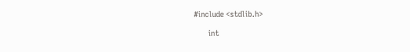#include <stdlib.h>

       int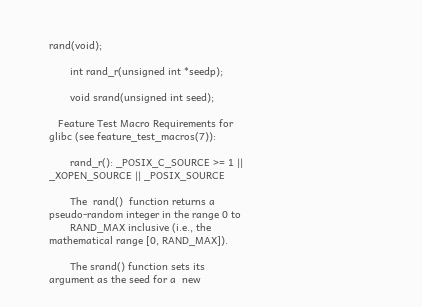rand(void);

       int rand_r(unsigned int *seedp);

       void srand(unsigned int seed);

   Feature Test Macro Requirements for glibc (see feature_test_macros(7)):

       rand_r(): _POSIX_C_SOURCE >= 1 || _XOPEN_SOURCE || _POSIX_SOURCE

       The  rand()  function returns a pseudo-random integer in the range 0 to
       RAND_MAX inclusive (i.e., the mathematical range [0, RAND_MAX]).

       The srand() function sets its argument as the seed for a  new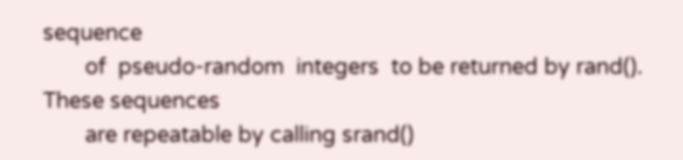sequence
       of  pseudo-random  integers  to be returned by rand().  These sequences
       are repeatable by calling srand()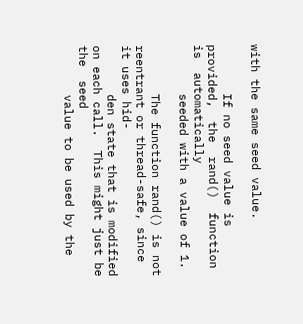with the same seed value.

       If no seed value is provided,  the  rand()  function  is  automatically
       seeded with a value of 1.

       The function rand() is not reentrant or thread-safe, since it uses hid-
       den state that is modified on each call.  This might just be  the  seed
       value to be used by the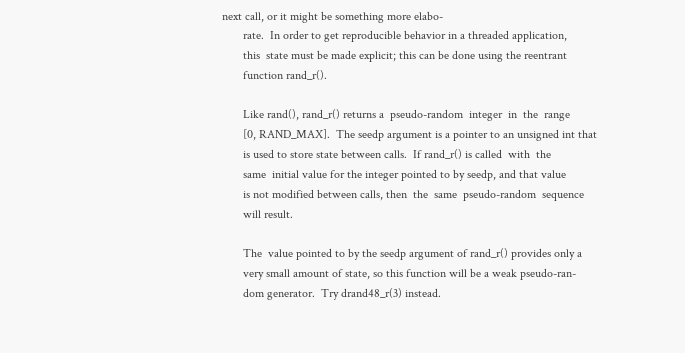next call, or it might be something more elabo-
       rate.  In order to get reproducible behavior in a threaded application,
       this  state must be made explicit; this can be done using the reentrant
       function rand_r().

       Like rand(), rand_r() returns a  pseudo-random  integer  in  the  range
       [0, RAND_MAX].  The seedp argument is a pointer to an unsigned int that
       is used to store state between calls.  If rand_r() is called  with  the
       same  initial value for the integer pointed to by seedp, and that value
       is not modified between calls, then  the  same  pseudo-random  sequence
       will result.

       The  value pointed to by the seedp argument of rand_r() provides only a
       very small amount of state, so this function will be a weak pseudo-ran-
       dom generator.  Try drand48_r(3) instead.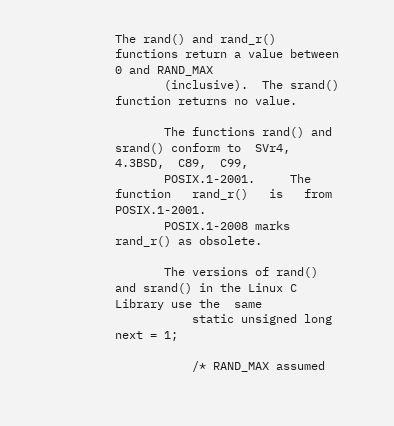The rand() and rand_r() functions return a value between 0 and RAND_MAX
       (inclusive).  The srand() function returns no value.

       The functions rand() and srand() conform to  SVr4,  4.3BSD,  C89,  C99,
       POSIX.1-2001.     The   function   rand_r()   is   from   POSIX.1-2001.
       POSIX.1-2008 marks rand_r() as obsolete.

       The versions of rand() and srand() in the Linux C Library use the  same
           static unsigned long next = 1;

           /* RAND_MAX assumed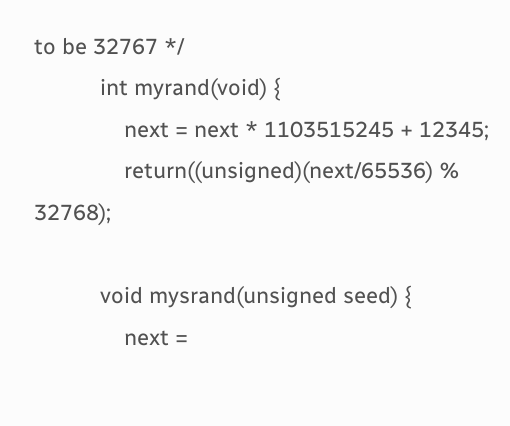to be 32767 */
           int myrand(void) {
               next = next * 1103515245 + 12345;
               return((unsigned)(next/65536) % 32768);

           void mysrand(unsigned seed) {
               next =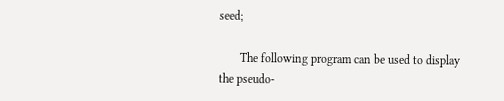seed;

       The following program can be used to display the pseudo-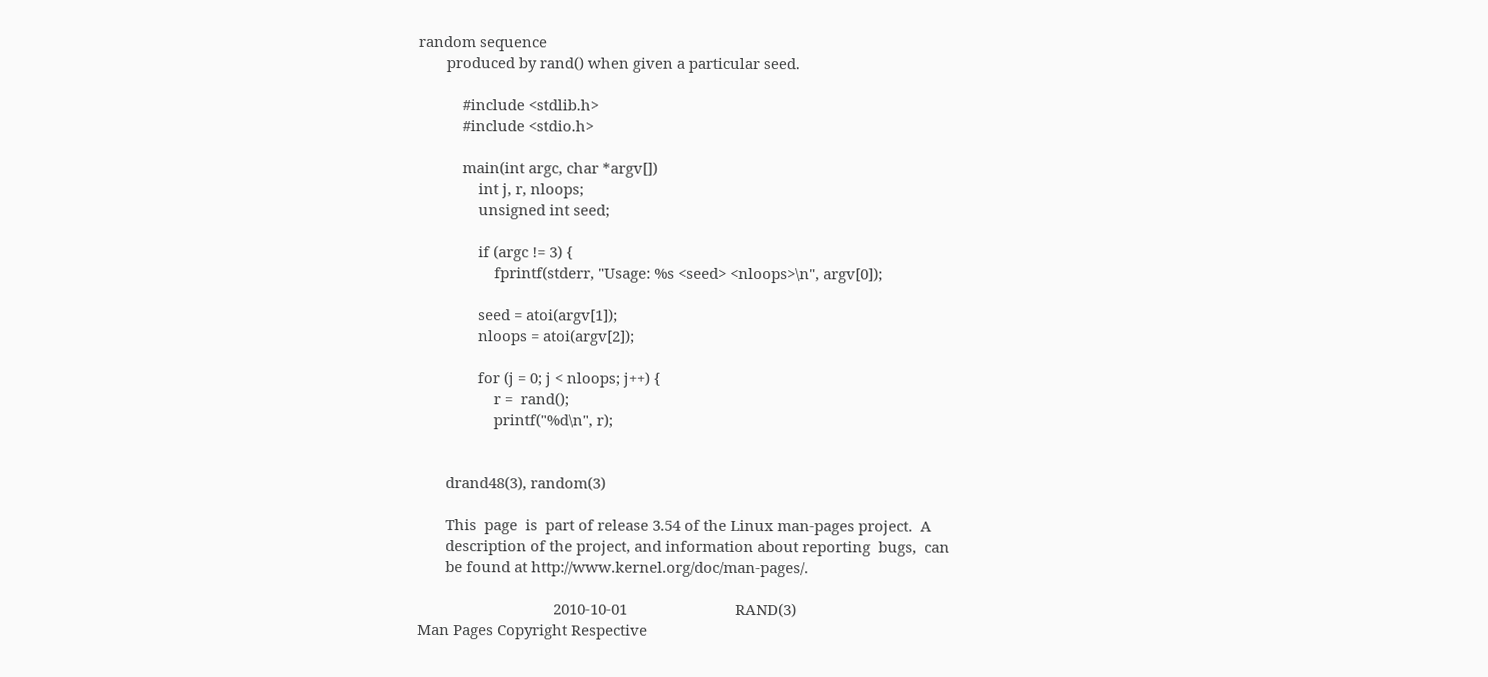random sequence
       produced by rand() when given a particular seed.

           #include <stdlib.h>
           #include <stdio.h>

           main(int argc, char *argv[])
               int j, r, nloops;
               unsigned int seed;

               if (argc != 3) {
                   fprintf(stderr, "Usage: %s <seed> <nloops>\n", argv[0]);

               seed = atoi(argv[1]);
               nloops = atoi(argv[2]);

               for (j = 0; j < nloops; j++) {
                   r =  rand();
                   printf("%d\n", r);


       drand48(3), random(3)

       This  page  is  part of release 3.54 of the Linux man-pages project.  A
       description of the project, and information about reporting  bugs,  can
       be found at http://www.kernel.org/doc/man-pages/.

                                  2010-10-01                           RAND(3)
Man Pages Copyright Respective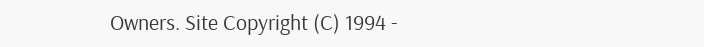Owners. Site Copyright (C) 1994 -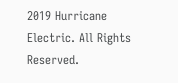2019 Hurricane Electric. All Rights Reserved.